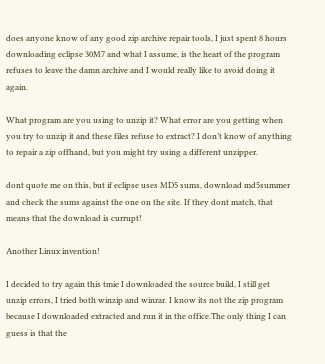does anyone know of any good zip archive repair tools, I just spent 8 hours downloading eclipse 30M7 and what I assume, is the heart of the program refuses to leave the damn archive and I would really like to avoid doing it again.

What program are you using to unzip it? What error are you getting when you try to unzip it and these files refuse to extract? I don’t know of anything to repair a zip offhand, but you might try using a different unzipper.

dont quote me on this, but if eclipse uses MD5 sums, download md5summer and check the sums against the one on the site. If they dont match, that means that the download is currupt!

Another Linux invention!

I decided to try again this tmie I downloaded the source build, I still get unzip errors, I tried both winzip and winrar. I know its not the zip program because I downloaded extracted and run it in the office.The only thing I can guess is that the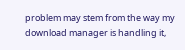problem may stem from the way my download manager is handling it,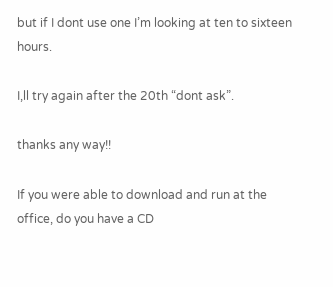but if I dont use one I’m looking at ten to sixteen hours.

I,ll try again after the 20th “dont ask”.

thanks any way!!

If you were able to download and run at the office, do you have a CD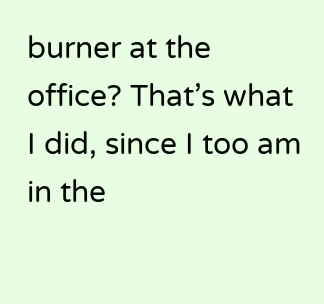burner at the office? That’s what I did, since I too am in the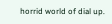horrid world of dial up.